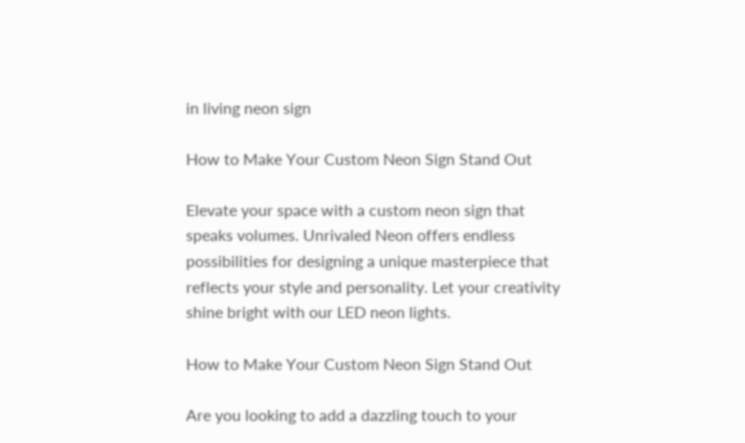in living neon sign

How to Make Your Custom Neon Sign Stand Out

Elevate your space with a custom neon sign that speaks volumes. Unrivaled Neon offers endless possibilities for designing a unique masterpiece that reflects your style and personality. Let your creativity shine bright with our LED neon lights.

How to Make Your Custom Neon Sign Stand Out

Are you looking to add a dazzling touch to your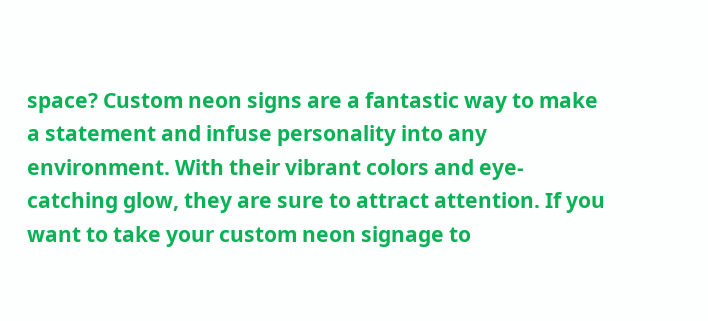space? Custom neon signs are a fantastic way to make a statement and infuse personality into any environment. With their vibrant colors and eye-catching glow, they are sure to attract attention. If you want to take your custom neon signage to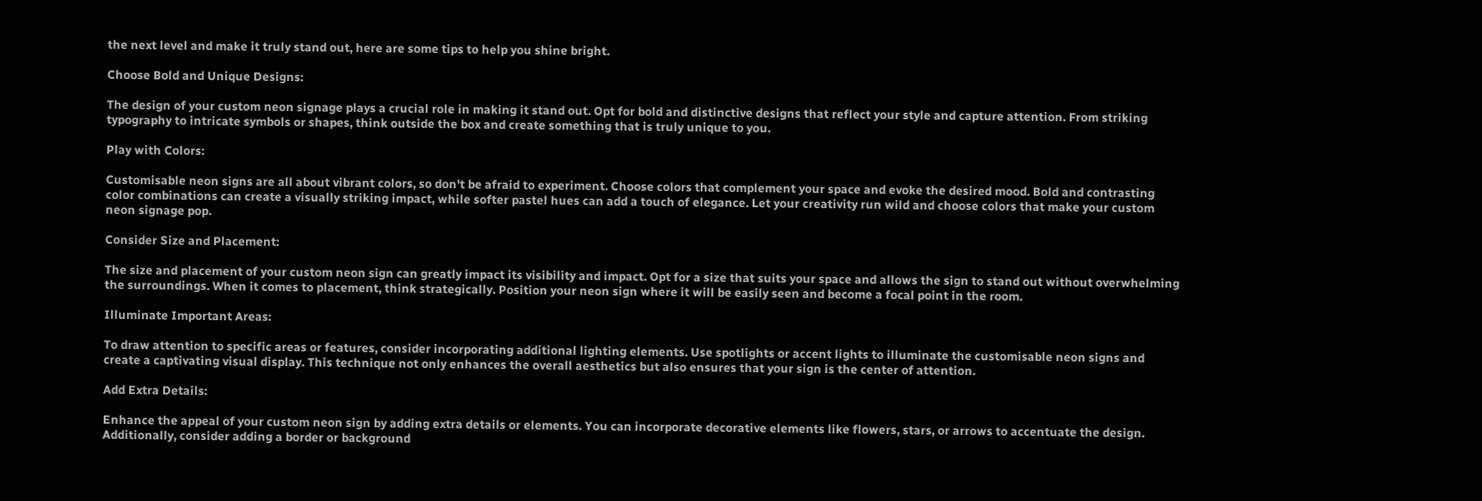the next level and make it truly stand out, here are some tips to help you shine bright.

Choose Bold and Unique Designs:

The design of your custom neon signage plays a crucial role in making it stand out. Opt for bold and distinctive designs that reflect your style and capture attention. From striking typography to intricate symbols or shapes, think outside the box and create something that is truly unique to you.

Play with Colors:

Customisable neon signs are all about vibrant colors, so don't be afraid to experiment. Choose colors that complement your space and evoke the desired mood. Bold and contrasting color combinations can create a visually striking impact, while softer pastel hues can add a touch of elegance. Let your creativity run wild and choose colors that make your custom neon signage pop.

Consider Size and Placement:

The size and placement of your custom neon sign can greatly impact its visibility and impact. Opt for a size that suits your space and allows the sign to stand out without overwhelming the surroundings. When it comes to placement, think strategically. Position your neon sign where it will be easily seen and become a focal point in the room.

Illuminate Important Areas:

To draw attention to specific areas or features, consider incorporating additional lighting elements. Use spotlights or accent lights to illuminate the customisable neon signs and create a captivating visual display. This technique not only enhances the overall aesthetics but also ensures that your sign is the center of attention.

Add Extra Details:

Enhance the appeal of your custom neon sign by adding extra details or elements. You can incorporate decorative elements like flowers, stars, or arrows to accentuate the design. Additionally, consider adding a border or background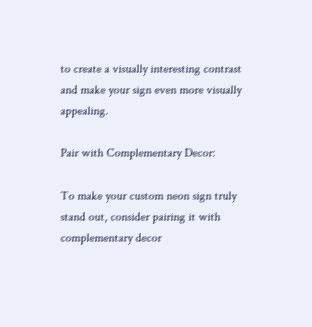to create a visually interesting contrast and make your sign even more visually appealing.

Pair with Complementary Decor:

To make your custom neon sign truly stand out, consider pairing it with complementary decor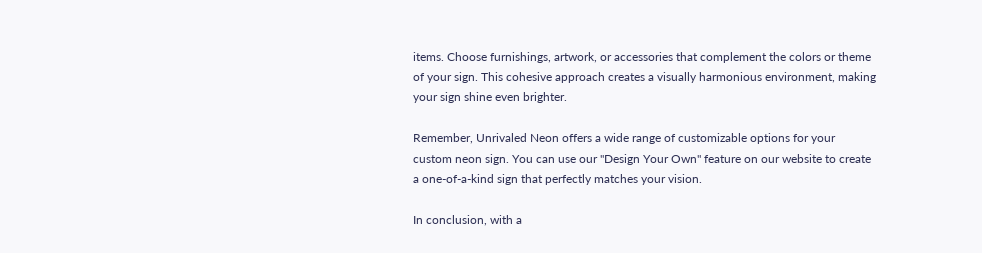items. Choose furnishings, artwork, or accessories that complement the colors or theme of your sign. This cohesive approach creates a visually harmonious environment, making your sign shine even brighter.

Remember, Unrivaled Neon offers a wide range of customizable options for your custom neon sign. You can use our "Design Your Own" feature on our website to create a one-of-a-kind sign that perfectly matches your vision.

In conclusion, with a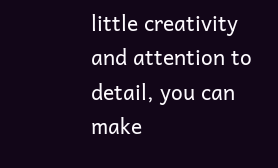little creativity and attention to detail, you can make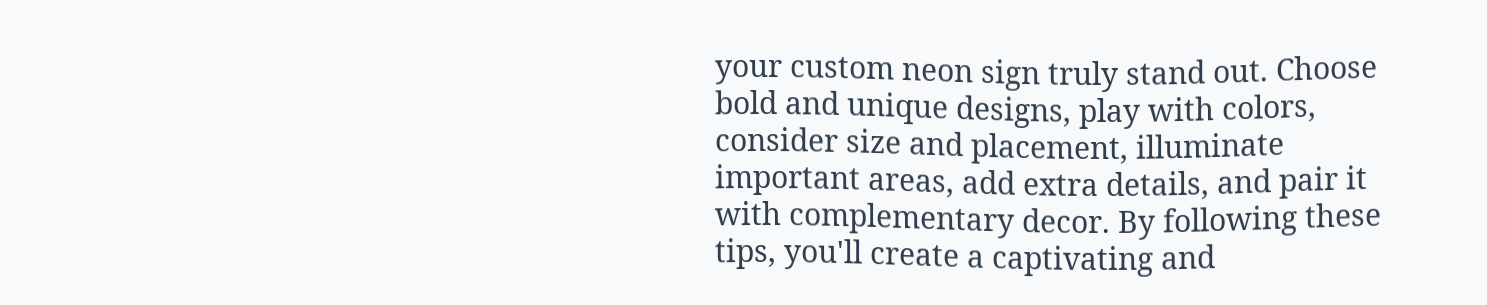your custom neon sign truly stand out. Choose bold and unique designs, play with colors, consider size and placement, illuminate important areas, add extra details, and pair it with complementary decor. By following these tips, you'll create a captivating and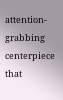attention-grabbing centerpiece that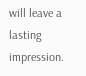will leave a lasting impression.